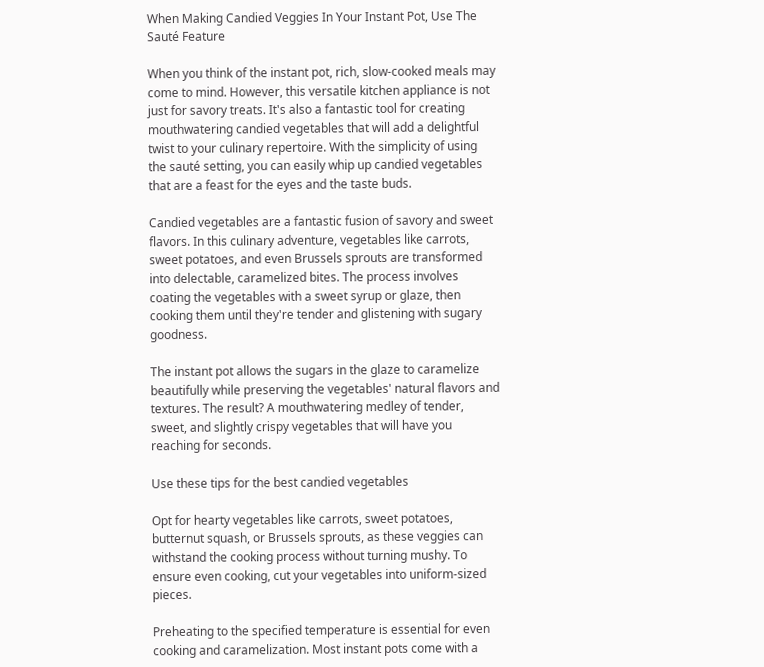When Making Candied Veggies In Your Instant Pot, Use The Sauté Feature

When you think of the instant pot, rich, slow-cooked meals may come to mind. However, this versatile kitchen appliance is not just for savory treats. It's also a fantastic tool for creating mouthwatering candied vegetables that will add a delightful twist to your culinary repertoire. With the simplicity of using the sauté setting, you can easily whip up candied vegetables that are a feast for the eyes and the taste buds.

Candied vegetables are a fantastic fusion of savory and sweet flavors. In this culinary adventure, vegetables like carrots, sweet potatoes, and even Brussels sprouts are transformed into delectable, caramelized bites. The process involves coating the vegetables with a sweet syrup or glaze, then cooking them until they're tender and glistening with sugary goodness.

The instant pot allows the sugars in the glaze to caramelize beautifully while preserving the vegetables' natural flavors and textures. The result? A mouthwatering medley of tender, sweet, and slightly crispy vegetables that will have you reaching for seconds.

Use these tips for the best candied vegetables

Opt for hearty vegetables like carrots, sweet potatoes, butternut squash, or Brussels sprouts, as these veggies can withstand the cooking process without turning mushy. To ensure even cooking, cut your vegetables into uniform-sized pieces.

Preheating to the specified temperature is essential for even cooking and caramelization. Most instant pots come with a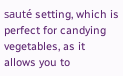sauté setting, which is perfect for candying vegetables, as it allows you to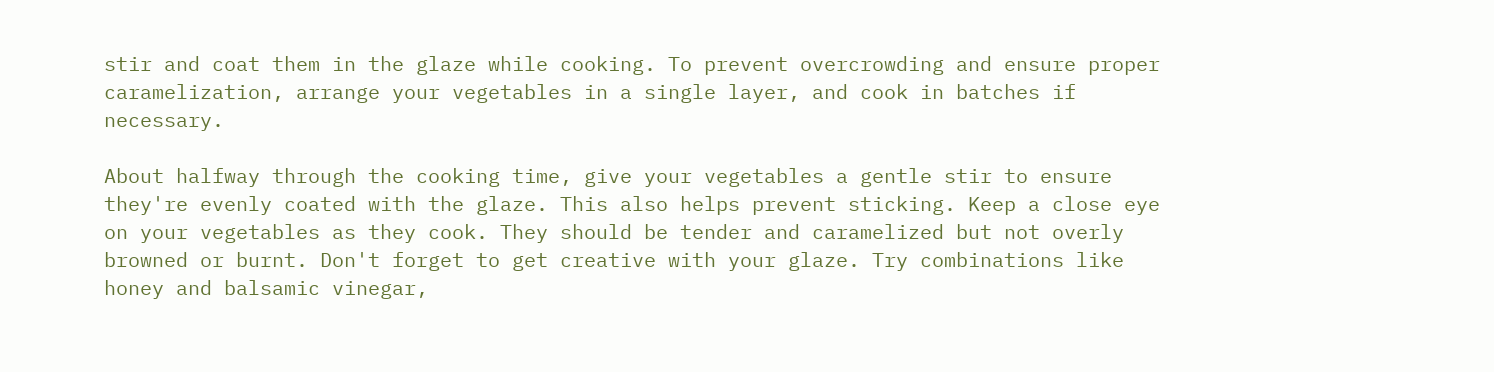stir and coat them in the glaze while cooking. To prevent overcrowding and ensure proper caramelization, arrange your vegetables in a single layer, and cook in batches if necessary.

About halfway through the cooking time, give your vegetables a gentle stir to ensure they're evenly coated with the glaze. This also helps prevent sticking. Keep a close eye on your vegetables as they cook. They should be tender and caramelized but not overly browned or burnt. Don't forget to get creative with your glaze. Try combinations like honey and balsamic vinegar,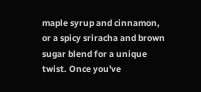maple syrup and cinnamon, or a spicy sriracha and brown sugar blend for a unique twist. Once you've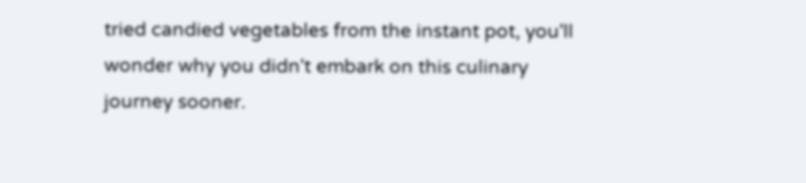tried candied vegetables from the instant pot, you'll wonder why you didn't embark on this culinary journey sooner.